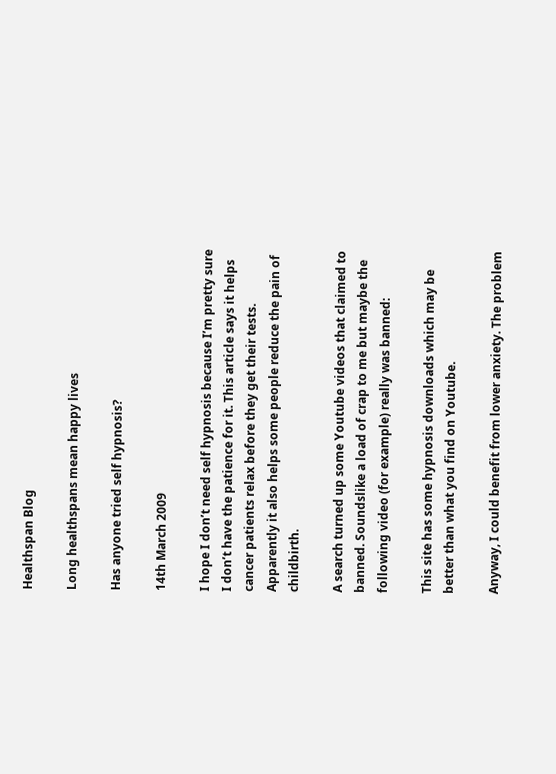Healthspan Blog

Long healthspans mean happy lives

Has anyone tried self hypnosis?

14th March 2009

I hope I don’t need self hypnosis because I’m pretty sure I don’t have the patience for it. This article says it helps cancer patients relax before they get their tests. Apparently it also helps some people reduce the pain of childbirth.

A search turned up some Youtube videos that claimed to banned. Soundslike a load of crap to me but maybe the following video (for example) really was banned:

This site has some hypnosis downloads which may be better than what you find on Youtube.

Anyway, I could benefit from lower anxiety. The problem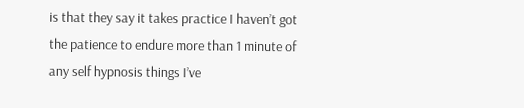is that they say it takes practice I haven’t got the patience to endure more than 1 minute of any self hypnosis things I’ve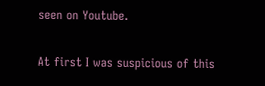seen on Youtube.

At first I was suspicious of this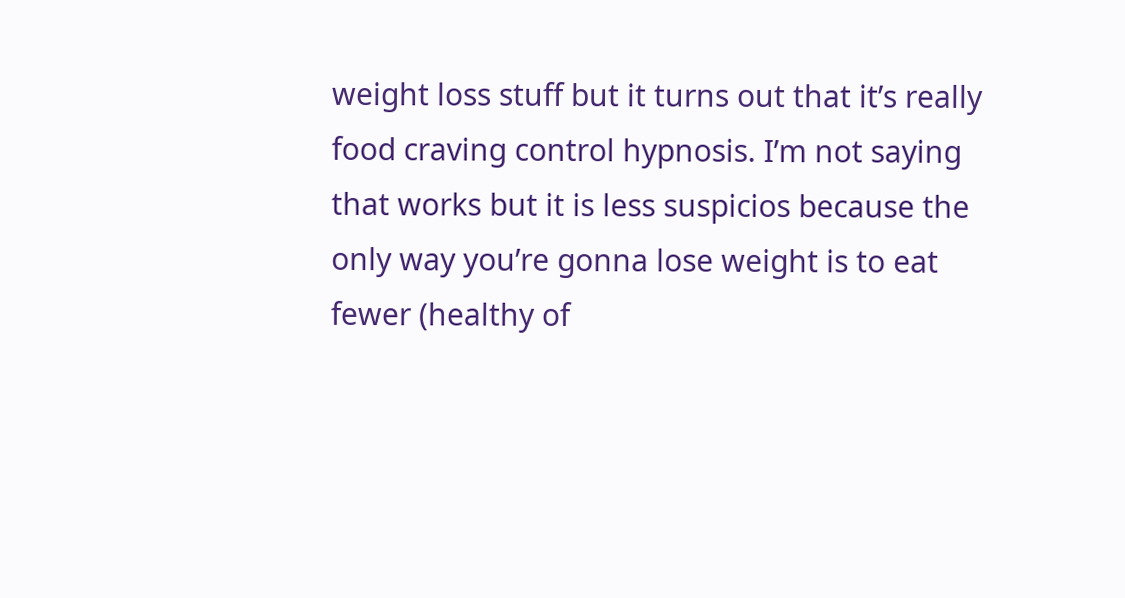weight loss stuff but it turns out that it’s really food craving control hypnosis. I’m not saying that works but it is less suspicios because the only way you’re gonna lose weight is to eat fewer (healthy of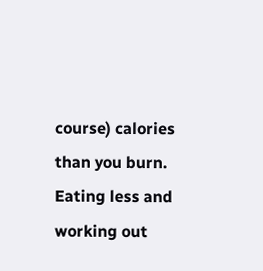course) calories than you burn. Eating less and working out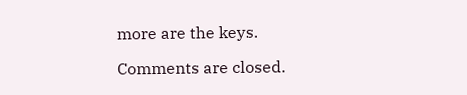more are the keys.

Comments are closed.